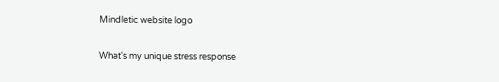Mindletic website logo

What's my unique stress response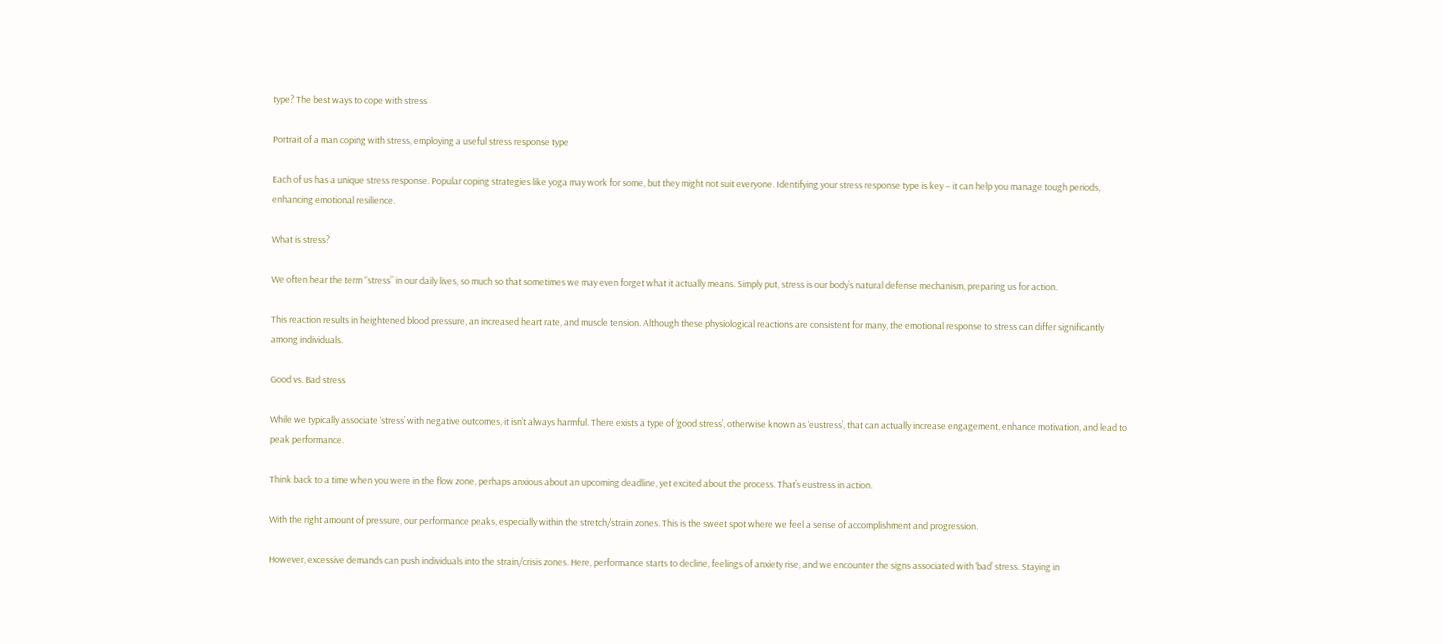type? The best ways to cope with stress

Portrait of a man coping with stress, employing a useful stress response type

Each of us has a unique stress response. Popular coping strategies like yoga may work for some, but they might not suit everyone. Identifying your stress response type is key – it can help you manage tough periods, enhancing emotional resilience.

What is stress?

We often hear the term “stress” in our daily lives, so much so that sometimes we may even forget what it actually means. Simply put, stress is our body’s natural defense mechanism, preparing us for action.

This reaction results in heightened blood pressure, an increased heart rate, and muscle tension. Although these physiological reactions are consistent for many, the emotional response to stress can differ significantly among individuals.

Good vs. Bad stress

While we typically associate ‘stress’ with negative outcomes, it isn’t always harmful. There exists a type of ‘good stress’, otherwise known as ‘eustress’, that can actually increase engagement, enhance motivation, and lead to peak performance.

Think back to a time when you were in the flow zone, perhaps anxious about an upcoming deadline, yet excited about the process. That’s eustress in action.

With the right amount of pressure, our performance peaks, especially within the stretch/strain zones. This is the sweet spot where we feel a sense of accomplishment and progression.

However, excessive demands can push individuals into the strain/crisis zones. Here, performance starts to decline, feelings of anxiety rise, and we encounter the signs associated with ‘bad’ stress. Staying in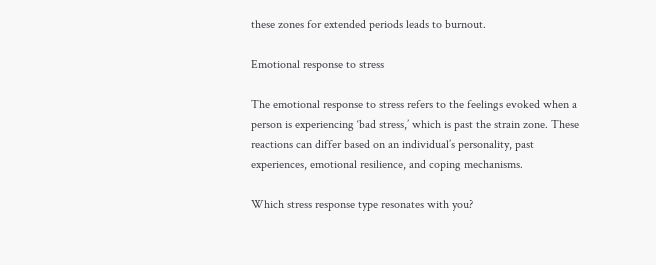these zones for extended periods leads to burnout.

Emotional response to stress

The emotional response to stress refers to the feelings evoked when a person is experiencing ‘bad stress,’ which is past the strain zone. These reactions can differ based on an individual’s personality, past experiences, emotional resilience, and coping mechanisms.

Which stress response type resonates with you?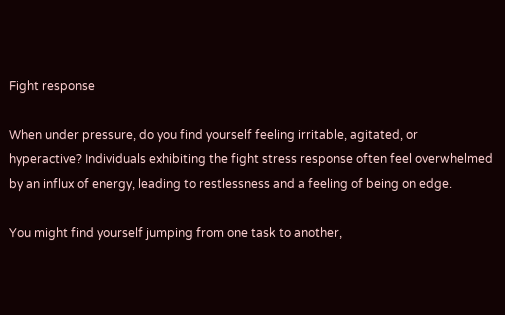Fight response

When under pressure, do you find yourself feeling irritable, agitated, or hyperactive? Individuals exhibiting the fight stress response often feel overwhelmed by an influx of energy, leading to restlessness and a feeling of being on edge.

You might find yourself jumping from one task to another,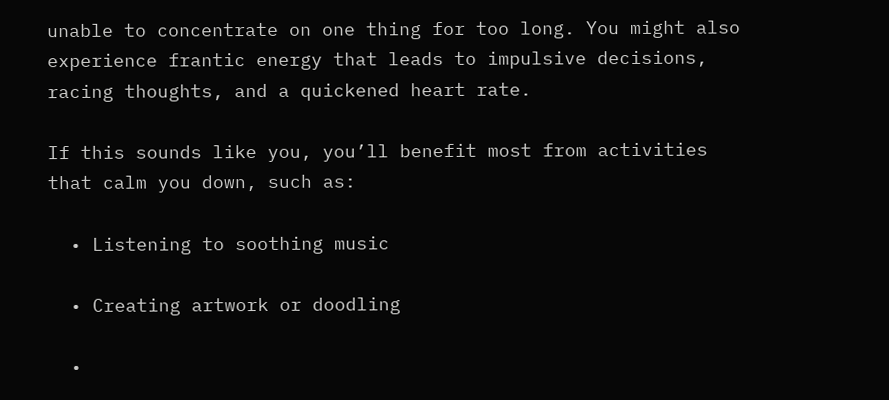unable to concentrate on one thing for too long. You might also experience frantic energy that leads to impulsive decisions, racing thoughts, and a quickened heart rate.

If this sounds like you, you’ll benefit most from activities that calm you down, such as:

  • Listening to soothing music

  • Creating artwork or doodling

  •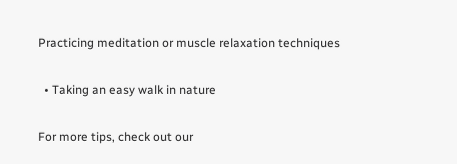Practicing meditation or muscle relaxation techniques

  • Taking an easy walk in nature

For more tips, check out our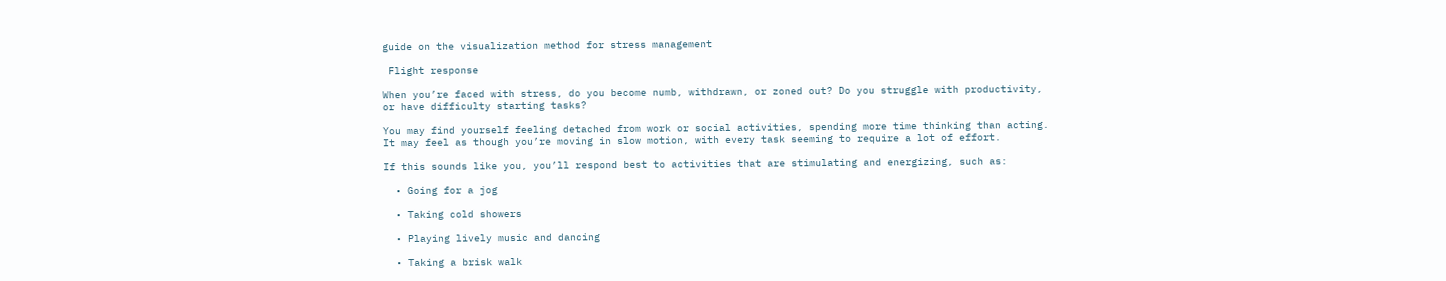guide on the visualization method for stress management

 Flight response

When you’re faced with stress, do you become numb, withdrawn, or zoned out? Do you struggle with productivity, or have difficulty starting tasks?

You may find yourself feeling detached from work or social activities, spending more time thinking than acting. It may feel as though you’re moving in slow motion, with every task seeming to require a lot of effort.

If this sounds like you, you’ll respond best to activities that are stimulating and energizing, such as:

  • Going for a jog

  • Taking cold showers

  • Playing lively music and dancing

  • Taking a brisk walk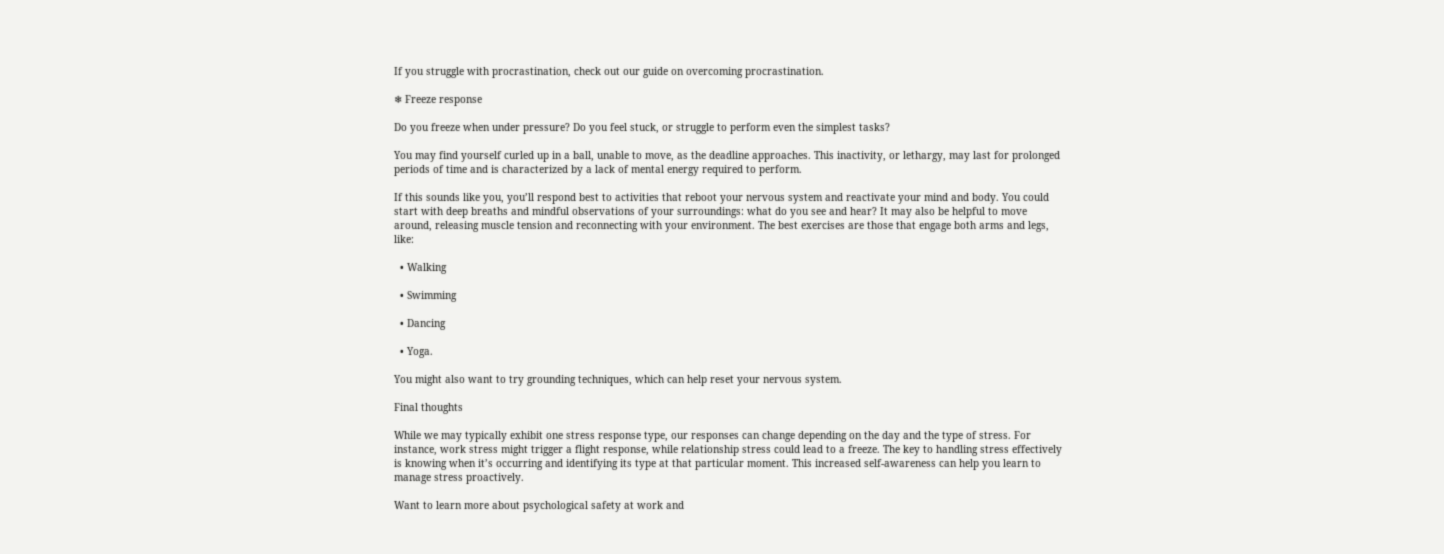If you struggle with procrastination, check out our guide on overcoming procrastination.

❄ Freeze response

Do you freeze when under pressure? Do you feel stuck, or struggle to perform even the simplest tasks?

You may find yourself curled up in a ball, unable to move, as the deadline approaches. This inactivity, or lethargy, may last for prolonged periods of time and is characterized by a lack of mental energy required to perform.

If this sounds like you, you’ll respond best to activities that reboot your nervous system and reactivate your mind and body. You could start with deep breaths and mindful observations of your surroundings: what do you see and hear? It may also be helpful to move around, releasing muscle tension and reconnecting with your environment. The best exercises are those that engage both arms and legs, like:

  • Walking

  • Swimming

  • Dancing

  • Yoga.

You might also want to try grounding techniques, which can help reset your nervous system.

Final thoughts

While we may typically exhibit one stress response type, our responses can change depending on the day and the type of stress. For instance, work stress might trigger a flight response, while relationship stress could lead to a freeze. The key to handling stress effectively is knowing when it’s occurring and identifying its type at that particular moment. This increased self-awareness can help you learn to manage stress proactively.

Want to learn more about psychological safety at work and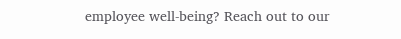employee well-being? Reach out to our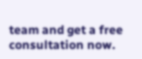team and get a free consultation now.